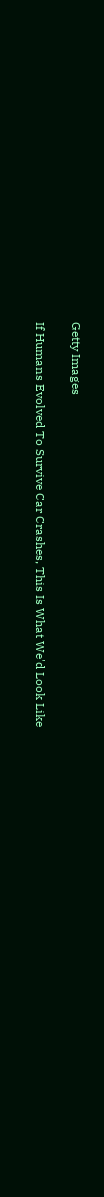Getty Images

If Humans Evolved To Survive Car Crashes, This Is What We'd Look Like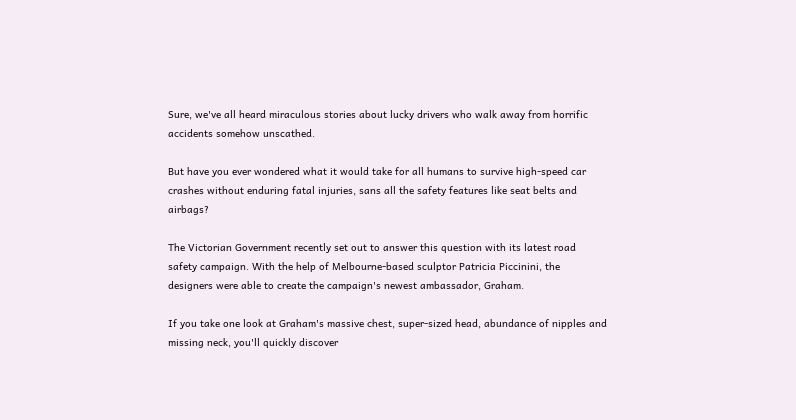Sure, we've all heard miraculous stories about lucky drivers who walk away from horrific accidents somehow unscathed.

But have you ever wondered what it would take for all humans to survive high-speed car crashes without enduring fatal injuries, sans all the safety features like seat belts and airbags?

The Victorian Government recently set out to answer this question with its latest road safety campaign. With the help of Melbourne-based sculptor Patricia Piccinini, the designers were able to create the campaign's newest ambassador, Graham.

If you take one look at Graham's massive chest, super-sized head, abundance of nipples and missing neck, you'll quickly discover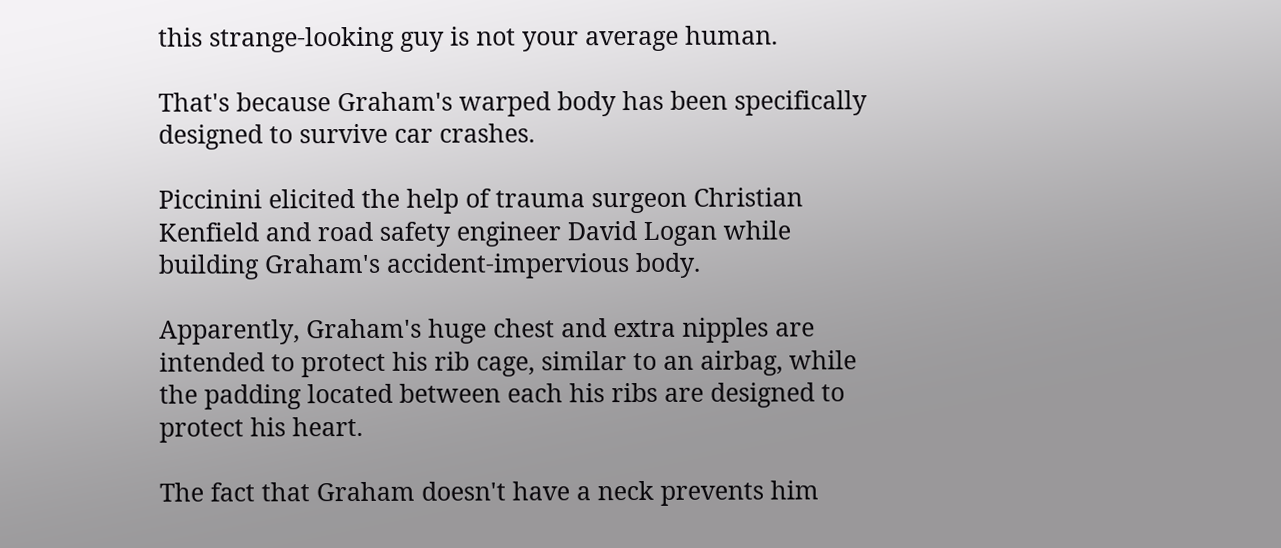this strange-looking guy is not your average human.

That's because Graham's warped body has been specifically designed to survive car crashes.

Piccinini elicited the help of trauma surgeon Christian Kenfield and road safety engineer David Logan while building Graham's accident-impervious body.

Apparently, Graham's huge chest and extra nipples are intended to protect his rib cage, similar to an airbag, while the padding located between each his ribs are designed to protect his heart.

The fact that Graham doesn't have a neck prevents him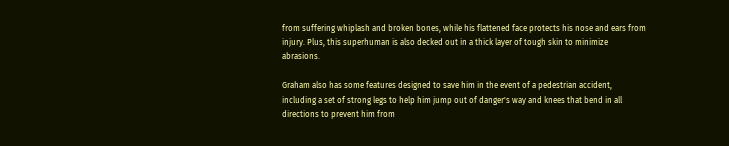from suffering whiplash and broken bones, while his flattened face protects his nose and ears from injury. Plus, this superhuman is also decked out in a thick layer of tough skin to minimize abrasions.

Graham also has some features designed to save him in the event of a pedestrian accident, including a set of strong legs to help him jump out of danger's way and knees that bend in all directions to prevent him from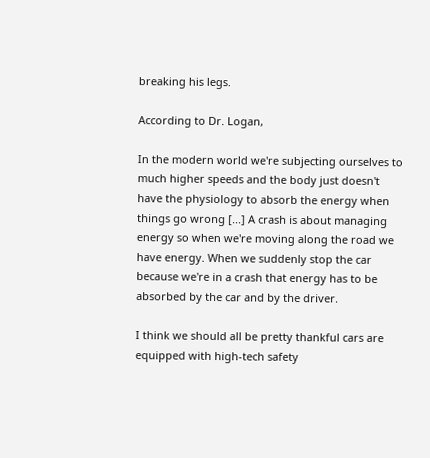breaking his legs.

According to Dr. Logan,

In the modern world we're subjecting ourselves to much higher speeds and the body just doesn't have the physiology to absorb the energy when things go wrong [...] A crash is about managing energy so when we're moving along the road we have energy. When we suddenly stop the car because we're in a crash that energy has to be absorbed by the car and by the driver.

I think we should all be pretty thankful cars are equipped with high-tech safety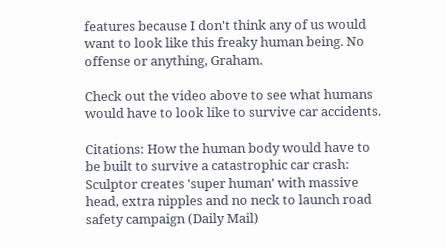features because I don't think any of us would want to look like this freaky human being. No offense or anything, Graham.

Check out the video above to see what humans would have to look like to survive car accidents.

Citations: How the human body would have to be built to survive a catastrophic car crash: Sculptor creates 'super human' with massive head, extra nipples and no neck to launch road safety campaign (Daily Mail)